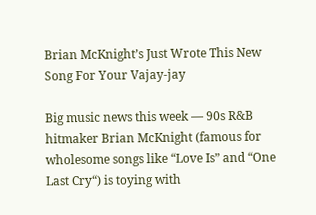Brian McKnight’s Just Wrote This New Song For Your Vajay-jay

Big music news this week — 90s R&B hitmaker Brian McKnight (famous for wholesome songs like “Love Is” and “One Last Cry“) is toying with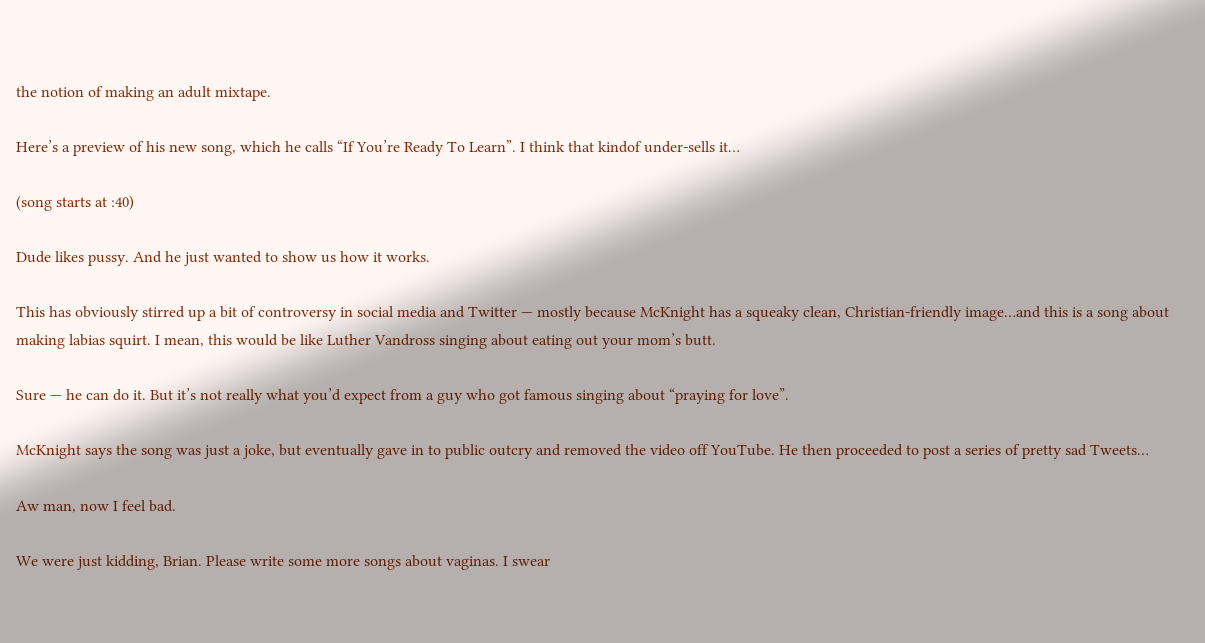the notion of making an adult mixtape.

Here’s a preview of his new song, which he calls “If You’re Ready To Learn”. I think that kindof under-sells it…

(song starts at :40)

Dude likes pussy. And he just wanted to show us how it works.

This has obviously stirred up a bit of controversy in social media and Twitter — mostly because McKnight has a squeaky clean, Christian-friendly image…and this is a song about making labias squirt. I mean, this would be like Luther Vandross singing about eating out your mom’s butt.

Sure — he can do it. But it’s not really what you’d expect from a guy who got famous singing about “praying for love”.

McKnight says the song was just a joke, but eventually gave in to public outcry and removed the video off YouTube. He then proceeded to post a series of pretty sad Tweets…

Aw man, now I feel bad.

We were just kidding, Brian. Please write some more songs about vaginas. I swear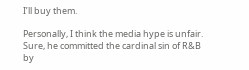I’ll buy them.

Personally, I think the media hype is unfair. Sure, he committed the cardinal sin of R&B by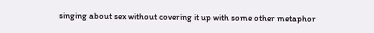singing about sex without covering it up with some other metaphor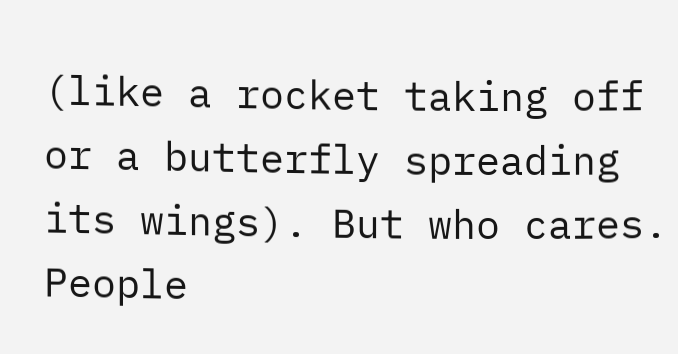(like a rocket taking off or a butterfly spreading its wings). But who cares. People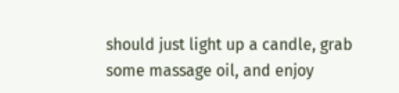should just light up a candle, grab some massage oil, and enjoy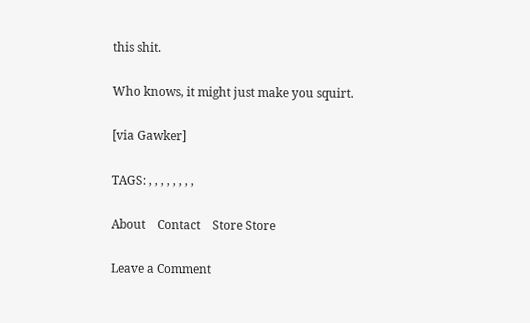this shit.

Who knows, it might just make you squirt.

[via Gawker]

TAGS: , , , , , , , ,

About    Contact    Store Store

Leave a Comment